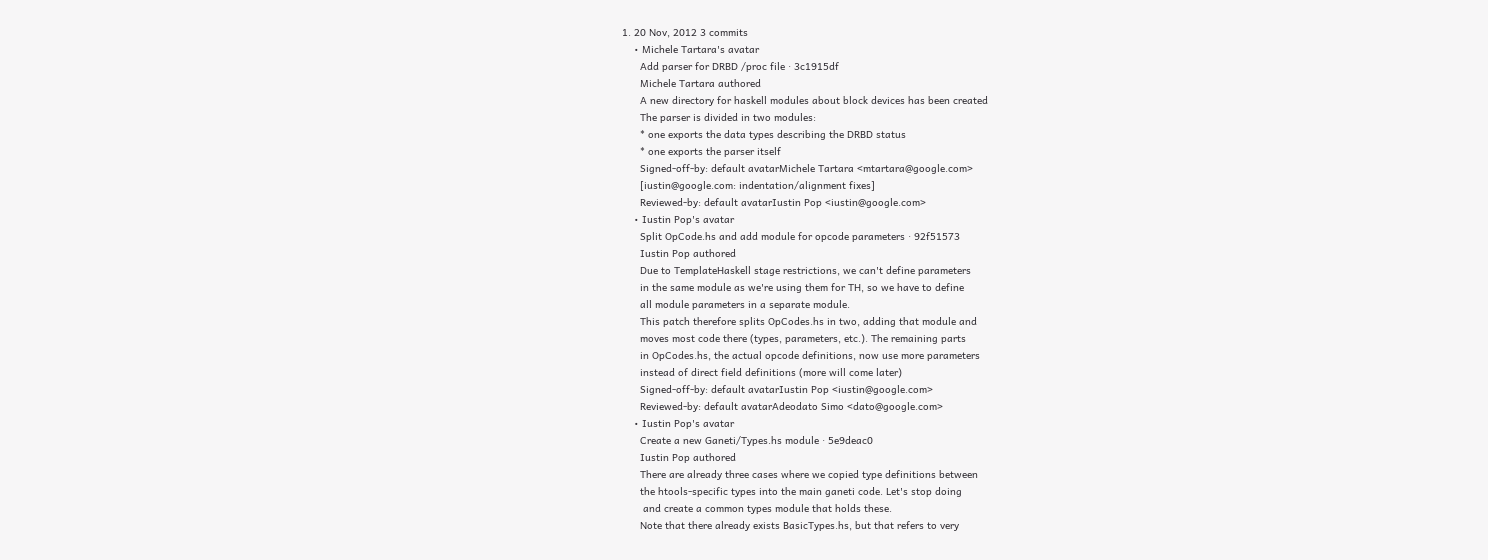1. 20 Nov, 2012 3 commits
    • Michele Tartara's avatar
      Add parser for DRBD /proc file · 3c1915df
      Michele Tartara authored
      A new directory for haskell modules about block devices has been created
      The parser is divided in two modules:
      * one exports the data types describing the DRBD status
      * one exports the parser itself
      Signed-off-by: default avatarMichele Tartara <mtartara@google.com>
      [iustin@google.com: indentation/alignment fixes]
      Reviewed-by: default avatarIustin Pop <iustin@google.com>
    • Iustin Pop's avatar
      Split OpCode.hs and add module for opcode parameters · 92f51573
      Iustin Pop authored
      Due to TemplateHaskell stage restrictions, we can't define parameters
      in the same module as we're using them for TH, so we have to define
      all module parameters in a separate module.
      This patch therefore splits OpCodes.hs in two, adding that module and
      moves most code there (types, parameters, etc.). The remaining parts
      in OpCodes.hs, the actual opcode definitions, now use more parameters
      instead of direct field definitions (more will come later)
      Signed-off-by: default avatarIustin Pop <iustin@google.com>
      Reviewed-by: default avatarAdeodato Simo <dato@google.com>
    • Iustin Pop's avatar
      Create a new Ganeti/Types.hs module · 5e9deac0
      Iustin Pop authored
      There are already three cases where we copied type definitions between
      the htools-specific types into the main ganeti code. Let's stop doing
       and create a common types module that holds these.
      Note that there already exists BasicTypes.hs, but that refers to very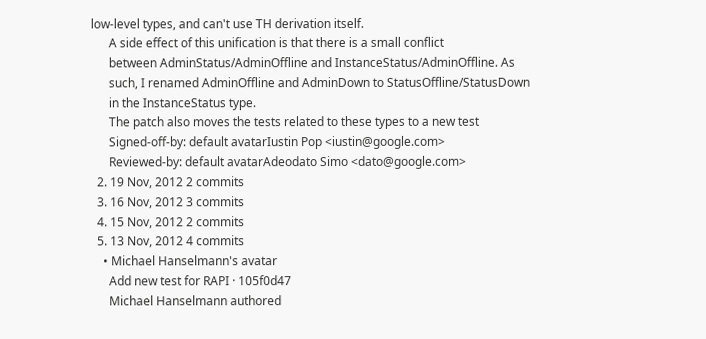low-level types, and can't use TH derivation itself.
      A side effect of this unification is that there is a small conflict
      between AdminStatus/AdminOffline and InstanceStatus/AdminOffline. As
      such, I renamed AdminOffline and AdminDown to StatusOffline/StatusDown
      in the InstanceStatus type.
      The patch also moves the tests related to these types to a new test
      Signed-off-by: default avatarIustin Pop <iustin@google.com>
      Reviewed-by: default avatarAdeodato Simo <dato@google.com>
  2. 19 Nov, 2012 2 commits
  3. 16 Nov, 2012 3 commits
  4. 15 Nov, 2012 2 commits
  5. 13 Nov, 2012 4 commits
    • Michael Hanselmann's avatar
      Add new test for RAPI · 105f0d47
      Michael Hanselmann authored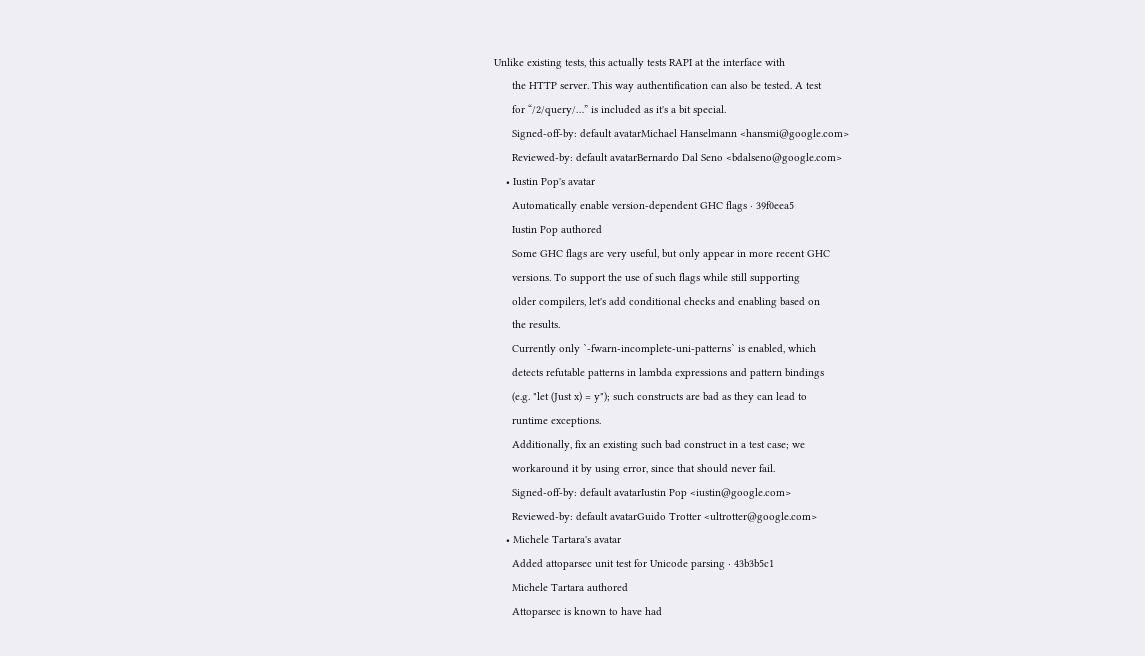Unlike existing tests, this actually tests RAPI at the interface with
      the HTTP server. This way authentification can also be tested. A test
      for “/2/query/…” is included as it's a bit special.
      Signed-off-by: default avatarMichael Hanselmann <hansmi@google.com>
      Reviewed-by: default avatarBernardo Dal Seno <bdalseno@google.com>
    • Iustin Pop's avatar
      Automatically enable version-dependent GHC flags · 39f0eea5
      Iustin Pop authored
      Some GHC flags are very useful, but only appear in more recent GHC
      versions. To support the use of such flags while still supporting
      older compilers, let's add conditional checks and enabling based on
      the results.
      Currently only `-fwarn-incomplete-uni-patterns` is enabled, which
      detects refutable patterns in lambda expressions and pattern bindings
      (e.g. "let (Just x) = y"); such constructs are bad as they can lead to
      runtime exceptions.
      Additionally, fix an existing such bad construct in a test case; we
      workaround it by using error, since that should never fail.
      Signed-off-by: default avatarIustin Pop <iustin@google.com>
      Reviewed-by: default avatarGuido Trotter <ultrotter@google.com>
    • Michele Tartara's avatar
      Added attoparsec unit test for Unicode parsing · 43b3b5c1
      Michele Tartara authored
      Attoparsec is known to have had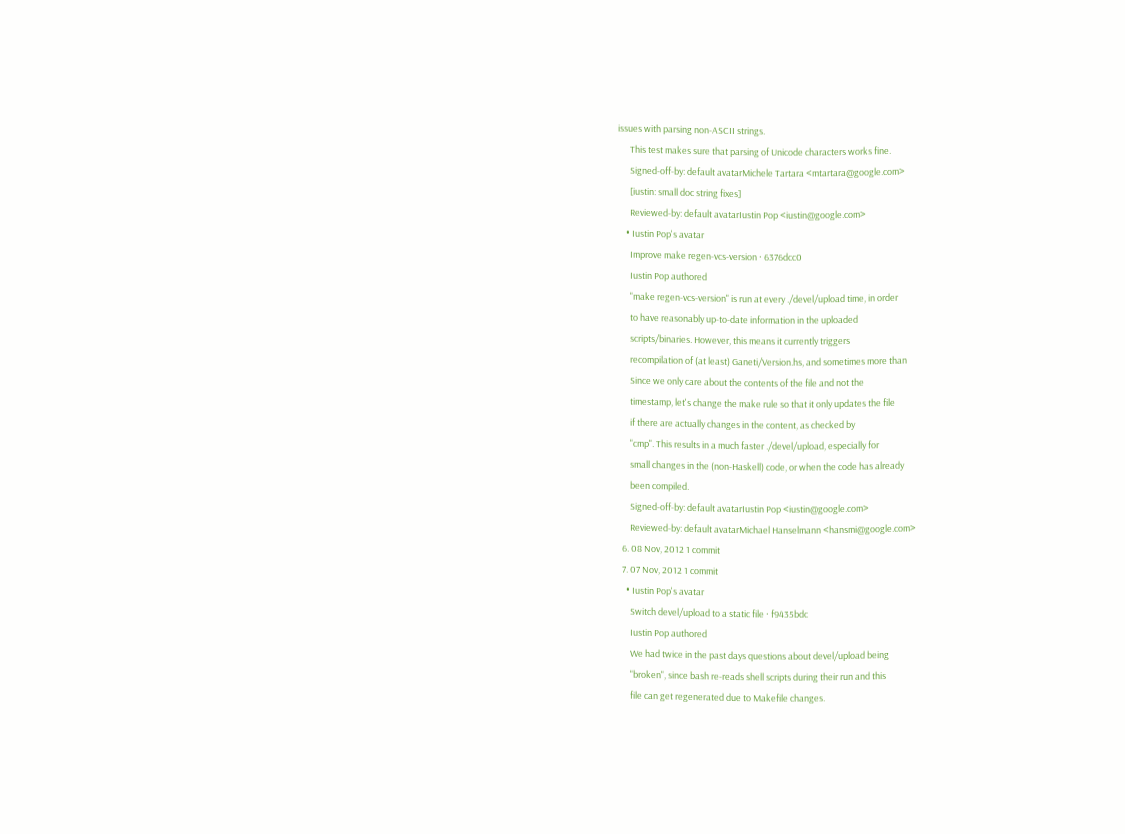issues with parsing non-ASCII strings.
      This test makes sure that parsing of Unicode characters works fine.
      Signed-off-by: default avatarMichele Tartara <mtartara@google.com>
      [iustin: small doc string fixes]
      Reviewed-by: default avatarIustin Pop <iustin@google.com>
    • Iustin Pop's avatar
      Improve make regen-vcs-version · 6376dcc0
      Iustin Pop authored
      "make regen-vcs-version" is run at every ./devel/upload time, in order
      to have reasonably up-to-date information in the uploaded
      scripts/binaries. However, this means it currently triggers
      recompilation of (at least) Ganeti/Version.hs, and sometimes more than
      Since we only care about the contents of the file and not the
      timestamp, let's change the make rule so that it only updates the file
      if there are actually changes in the content, as checked by
      "cmp". This results in a much faster ./devel/upload, especially for
      small changes in the (non-Haskell) code, or when the code has already
      been compiled.
      Signed-off-by: default avatarIustin Pop <iustin@google.com>
      Reviewed-by: default avatarMichael Hanselmann <hansmi@google.com>
  6. 08 Nov, 2012 1 commit
  7. 07 Nov, 2012 1 commit
    • Iustin Pop's avatar
      Switch devel/upload to a static file · f9435bdc
      Iustin Pop authored
      We had twice in the past days questions about devel/upload being
      "broken", since bash re-reads shell scripts during their run and this
      file can get regenerated due to Makefile changes.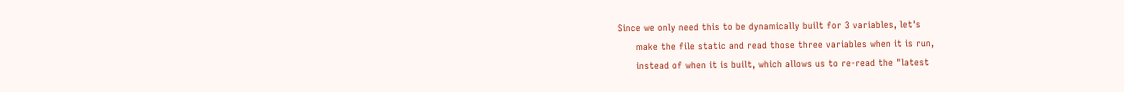Since we only need this to be dynamically built for 3 variables, let's
      make the file static and read those three variables when it is run,
      instead of when it is built, which allows us to re-read the "latest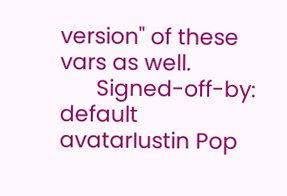version" of these vars as well.
      Signed-off-by: default avatarIustin Pop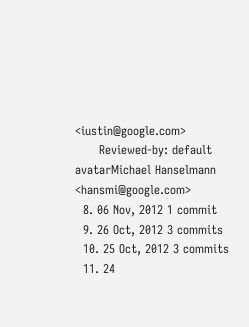<iustin@google.com>
      Reviewed-by: default avatarMichael Hanselmann <hansmi@google.com>
  8. 06 Nov, 2012 1 commit
  9. 26 Oct, 2012 3 commits
  10. 25 Oct, 2012 3 commits
  11. 24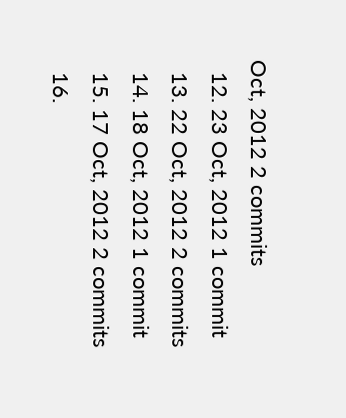Oct, 2012 2 commits
  12. 23 Oct, 2012 1 commit
  13. 22 Oct, 2012 2 commits
  14. 18 Oct, 2012 1 commit
  15. 17 Oct, 2012 2 commits
  16.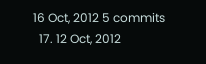16 Oct, 2012 5 commits
  17. 12 Oct, 2012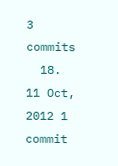3 commits
  18. 11 Oct, 2012 1 commit